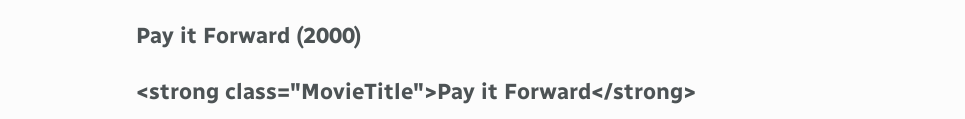Pay it Forward (2000)

<strong class="MovieTitle">Pay it Forward</strong>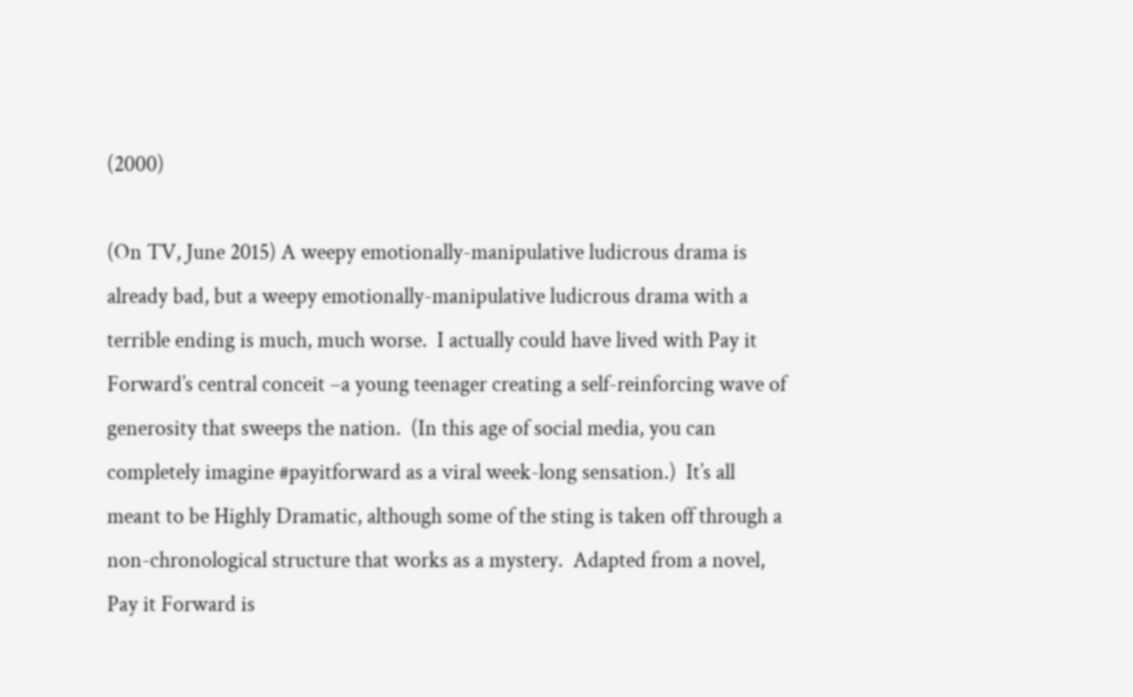(2000)

(On TV, June 2015) A weepy emotionally-manipulative ludicrous drama is already bad, but a weepy emotionally-manipulative ludicrous drama with a terrible ending is much, much worse.  I actually could have lived with Pay it Forward’s central conceit –a young teenager creating a self-reinforcing wave of generosity that sweeps the nation.  (In this age of social media, you can completely imagine #payitforward as a viral week-long sensation.)  It’s all meant to be Highly Dramatic, although some of the sting is taken off through a non-chronological structure that works as a mystery.  Adapted from a novel, Pay it Forward is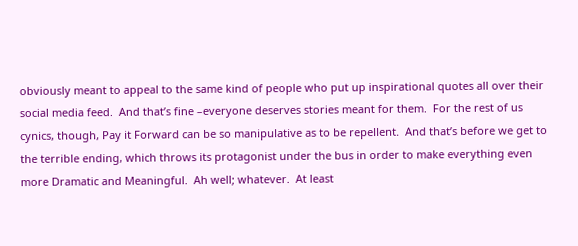obviously meant to appeal to the same kind of people who put up inspirational quotes all over their social media feed.  And that’s fine –everyone deserves stories meant for them.  For the rest of us cynics, though, Pay it Forward can be so manipulative as to be repellent.  And that’s before we get to the terrible ending, which throws its protagonist under the bus in order to make everything even more Dramatic and Meaningful.  Ah well; whatever.  At least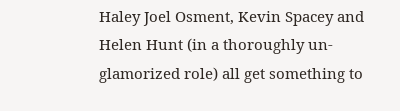Haley Joel Osment, Kevin Spacey and Helen Hunt (in a thoroughly un-glamorized role) all get something to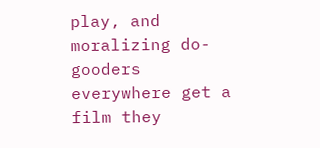play, and moralizing do-gooders everywhere get a film they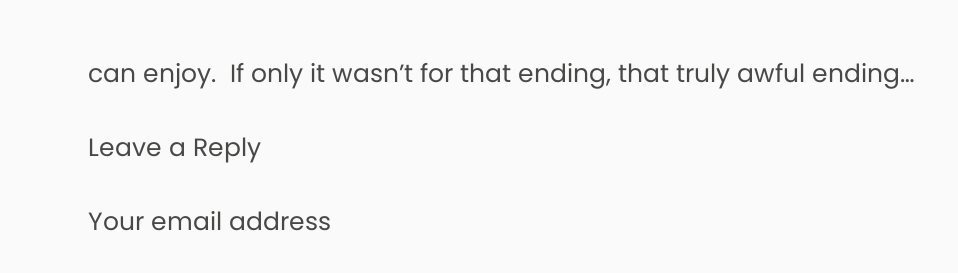can enjoy.  If only it wasn’t for that ending, that truly awful ending…

Leave a Reply

Your email address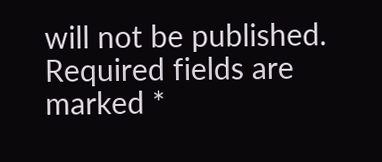will not be published. Required fields are marked *